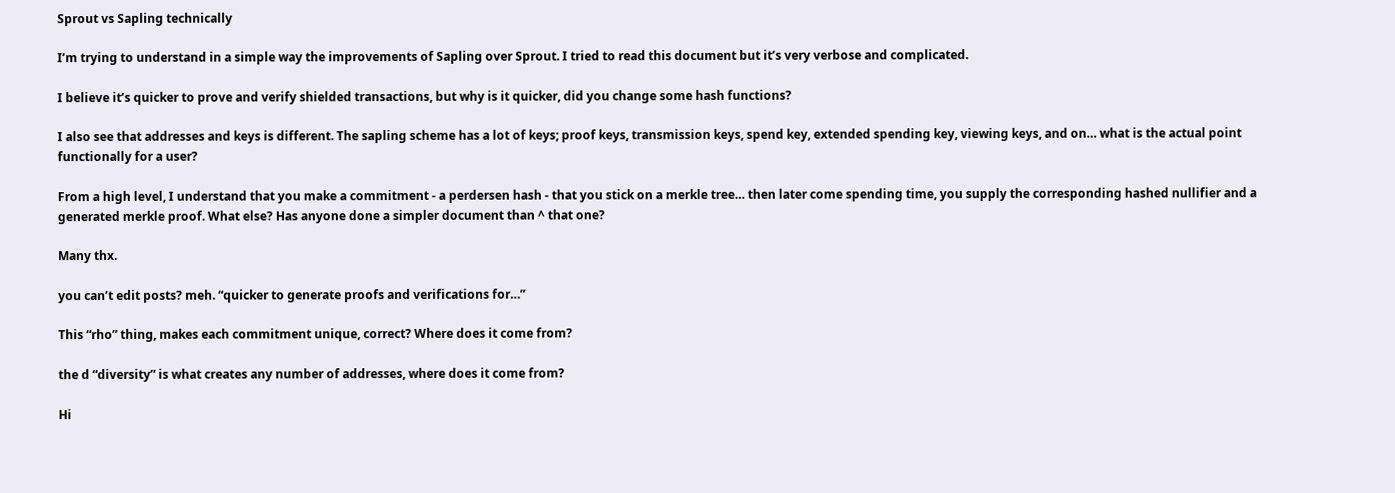Sprout vs Sapling technically

I’m trying to understand in a simple way the improvements of Sapling over Sprout. I tried to read this document but it’s very verbose and complicated.

I believe it’s quicker to prove and verify shielded transactions, but why is it quicker, did you change some hash functions?

I also see that addresses and keys is different. The sapling scheme has a lot of keys; proof keys, transmission keys, spend key, extended spending key, viewing keys, and on… what is the actual point functionally for a user?

From a high level, I understand that you make a commitment - a perdersen hash - that you stick on a merkle tree… then later come spending time, you supply the corresponding hashed nullifier and a generated merkle proof. What else? Has anyone done a simpler document than ^ that one?

Many thx.

you can’t edit posts? meh. “quicker to generate proofs and verifications for…”

This “rho” thing, makes each commitment unique, correct? Where does it come from?

the d “diversity” is what creates any number of addresses, where does it come from?

Hi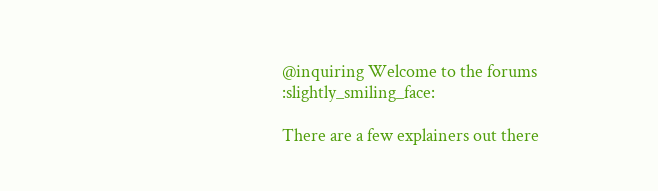@inquiring Welcome to the forums :slightly_smiling_face:

There are a few explainers out there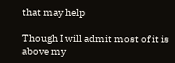that may help

Though I will admit most of it is above my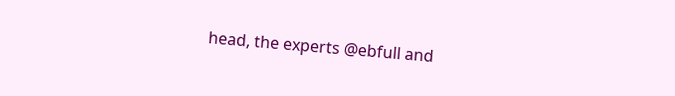head, the experts @ebfull and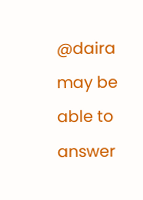@daira may be able to answer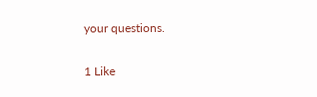your questions.

1 Like